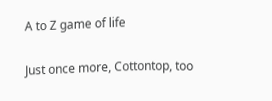A to Z game of life

Just once more, Cottontop, too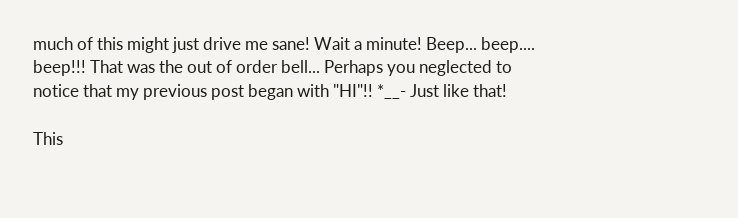much of this might just drive me sane! Wait a minute! Beep... beep.... beep!!! That was the out of order bell... Perhaps you neglected to notice that my previous post began with "HI"!! *__- Just like that!

This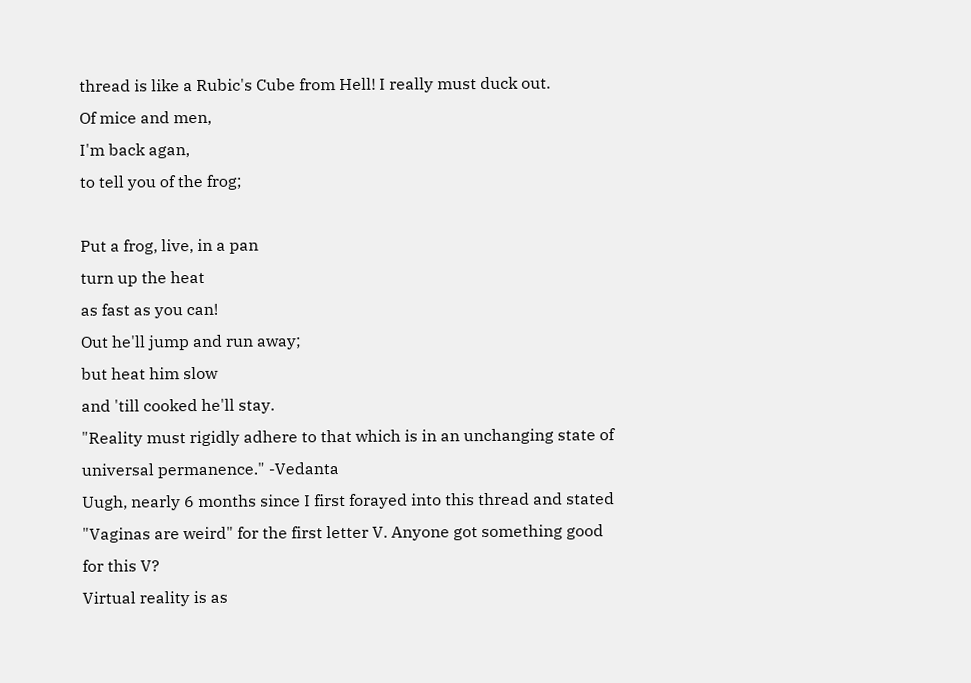thread is like a Rubic's Cube from Hell! I really must duck out.
Of mice and men,
I'm back agan,
to tell you of the frog;

Put a frog, live, in a pan
turn up the heat
as fast as you can!
Out he'll jump and run away;
but heat him slow
and 'till cooked he'll stay.
"Reality must rigidly adhere to that which is in an unchanging state of universal permanence." -Vedanta
Uugh, nearly 6 months since I first forayed into this thread and stated "Vaginas are weird" for the first letter V. Anyone got something good for this V?
Virtual reality is as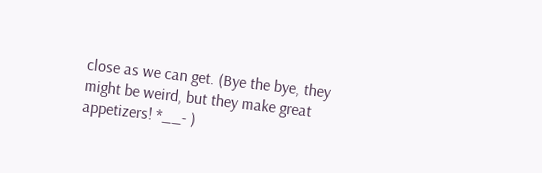close as we can get. (Bye the bye, they might be weird, but they make great appetizers! *__- )